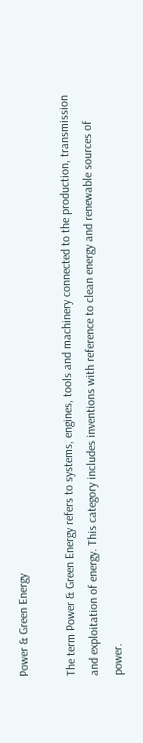Power & Green Energy

The term Power & Green Energy refers to systems, engines, tools and machinery connected to the production, transmission and exploitation of energy. This category includes inventions with reference to clean energy and renewable sources of power.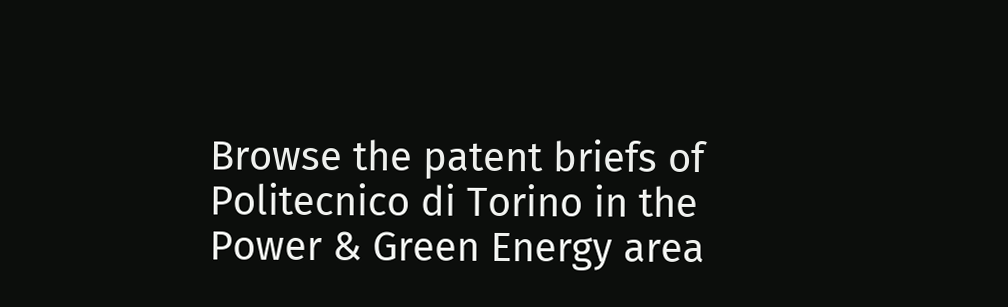Browse the patent briefs of Politecnico di Torino in the Power & Green Energy area